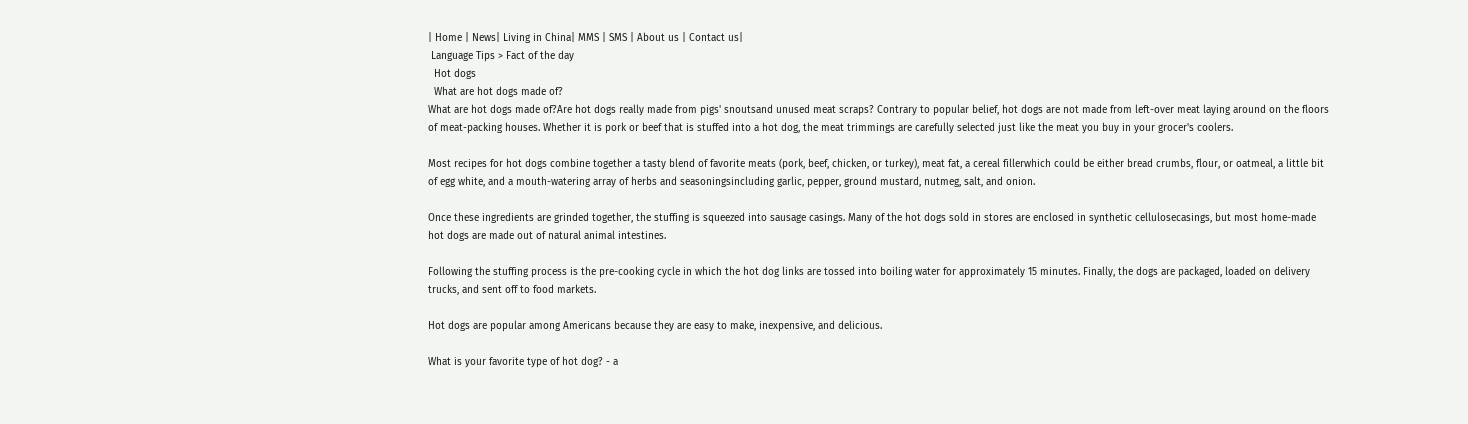| Home | News| Living in China| MMS | SMS | About us | Contact us|
 Language Tips > Fact of the day
  Hot dogs
  What are hot dogs made of?
What are hot dogs made of?Are hot dogs really made from pigs' snoutsand unused meat scraps? Contrary to popular belief, hot dogs are not made from left-over meat laying around on the floors of meat-packing houses. Whether it is pork or beef that is stuffed into a hot dog, the meat trimmings are carefully selected just like the meat you buy in your grocer's coolers.

Most recipes for hot dogs combine together a tasty blend of favorite meats (pork, beef, chicken, or turkey), meat fat, a cereal fillerwhich could be either bread crumbs, flour, or oatmeal, a little bit of egg white, and a mouth-watering array of herbs and seasoningsincluding garlic, pepper, ground mustard, nutmeg, salt, and onion.

Once these ingredients are grinded together, the stuffing is squeezed into sausage casings. Many of the hot dogs sold in stores are enclosed in synthetic cellulosecasings, but most home-made hot dogs are made out of natural animal intestines.

Following the stuffing process is the pre-cooking cycle in which the hot dog links are tossed into boiling water for approximately 15 minutes. Finally, the dogs are packaged, loaded on delivery trucks, and sent off to food markets.

Hot dogs are popular among Americans because they are easy to make, inexpensive, and delicious.

What is your favorite type of hot dog? - a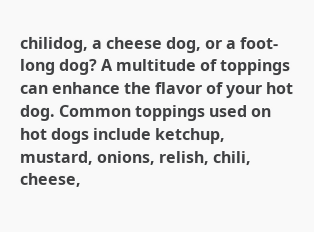chilidog, a cheese dog, or a foot-long dog? A multitude of toppings can enhance the flavor of your hot dog. Common toppings used on hot dogs include ketchup, mustard, onions, relish, chili, cheese,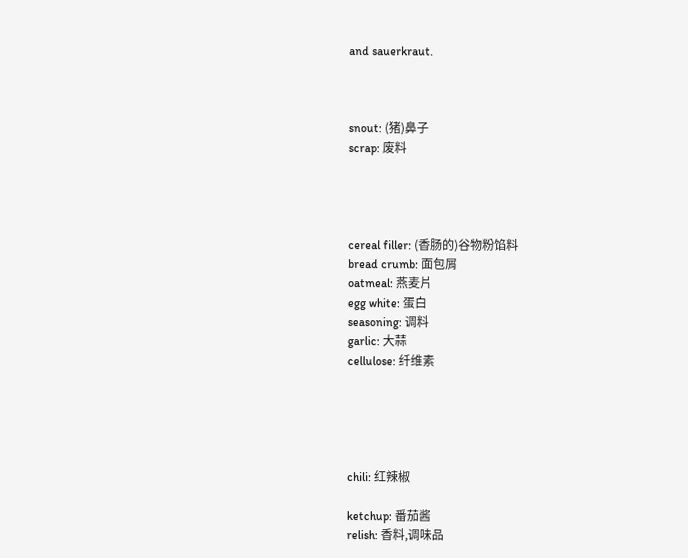and sauerkraut.



snout: (猪)鼻子
scrap: 废料




cereal filler: (香肠的)谷物粉馅料
bread crumb: 面包屑
oatmeal: 燕麦片
egg white: 蛋白
seasoning: 调料
garlic: 大蒜
cellulose: 纤维素





chili: 红辣椒

ketchup: 番茄酱
relish: 香料,调味品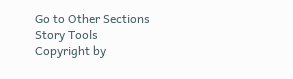Go to Other Sections
Story Tools
Copyright by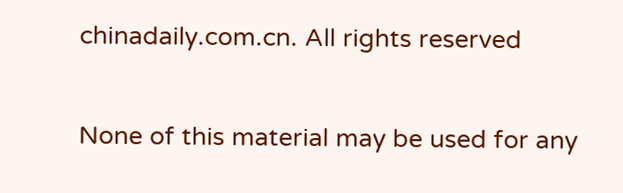chinadaily.com.cn. All rights reserved

None of this material may be used for any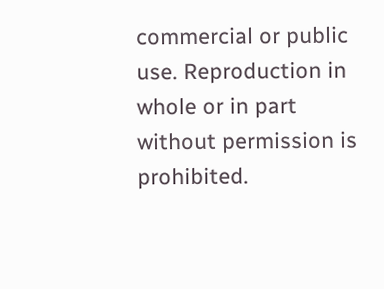commercial or public use. Reproduction in whole or in part without permission is prohibited.